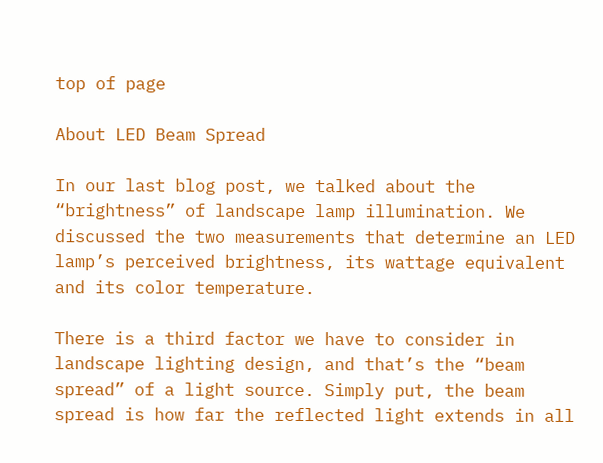top of page

About LED Beam Spread

In our last blog post, we talked about the “brightness” of landscape lamp illumination. We discussed the two measurements that determine an LED lamp’s perceived brightness, its wattage equivalent and its color temperature.

There is a third factor we have to consider in landscape lighting design, and that’s the “beam spread” of a light source. Simply put, the beam spread is how far the reflected light extends in all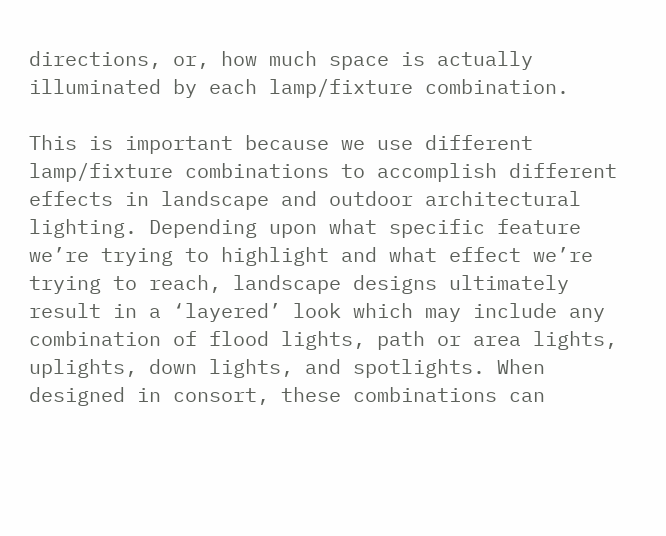directions, or, how much space is actually illuminated by each lamp/fixture combination.

This is important because we use different lamp/fixture combinations to accomplish different effects in landscape and outdoor architectural lighting. Depending upon what specific feature we’re trying to highlight and what effect we’re trying to reach, landscape designs ultimately result in a ‘layered’ look which may include any combination of flood lights, path or area lights, uplights, down lights, and spotlights. When designed in consort, these combinations can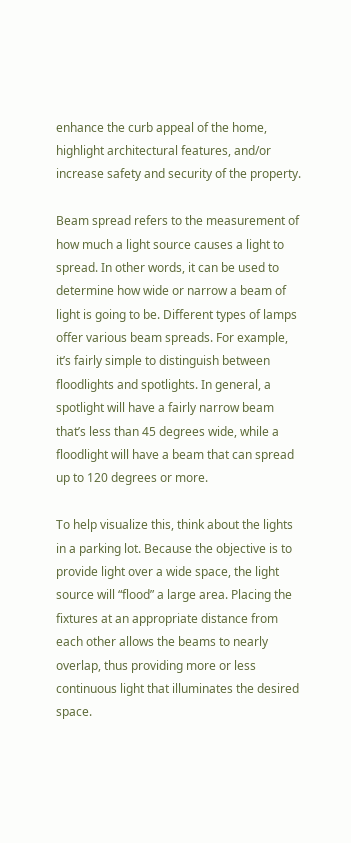enhance the curb appeal of the home, highlight architectural features, and/or increase safety and security of the property.

Beam spread refers to the measurement of how much a light source causes a light to spread. In other words, it can be used to determine how wide or narrow a beam of light is going to be. Different types of lamps offer various beam spreads. For example, it’s fairly simple to distinguish between floodlights and spotlights. In general, a spotlight will have a fairly narrow beam that’s less than 45 degrees wide, while a floodlight will have a beam that can spread up to 120 degrees or more.

To help visualize this, think about the lights in a parking lot. Because the objective is to provide light over a wide space, the light source will “flood” a large area. Placing the fixtures at an appropriate distance from each other allows the beams to nearly overlap, thus providing more or less continuous light that illuminates the desired space.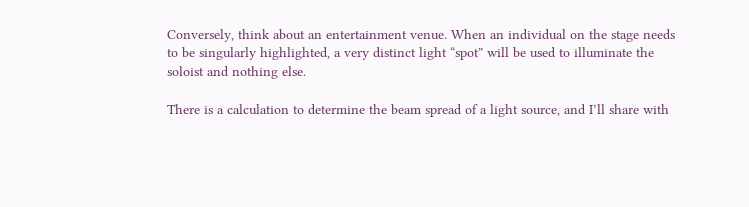Conversely, think about an entertainment venue. When an individual on the stage needs to be singularly highlighted, a very distinct light “spot” will be used to illuminate the soloist and nothing else.

There is a calculation to determine the beam spread of a light source, and I’ll share with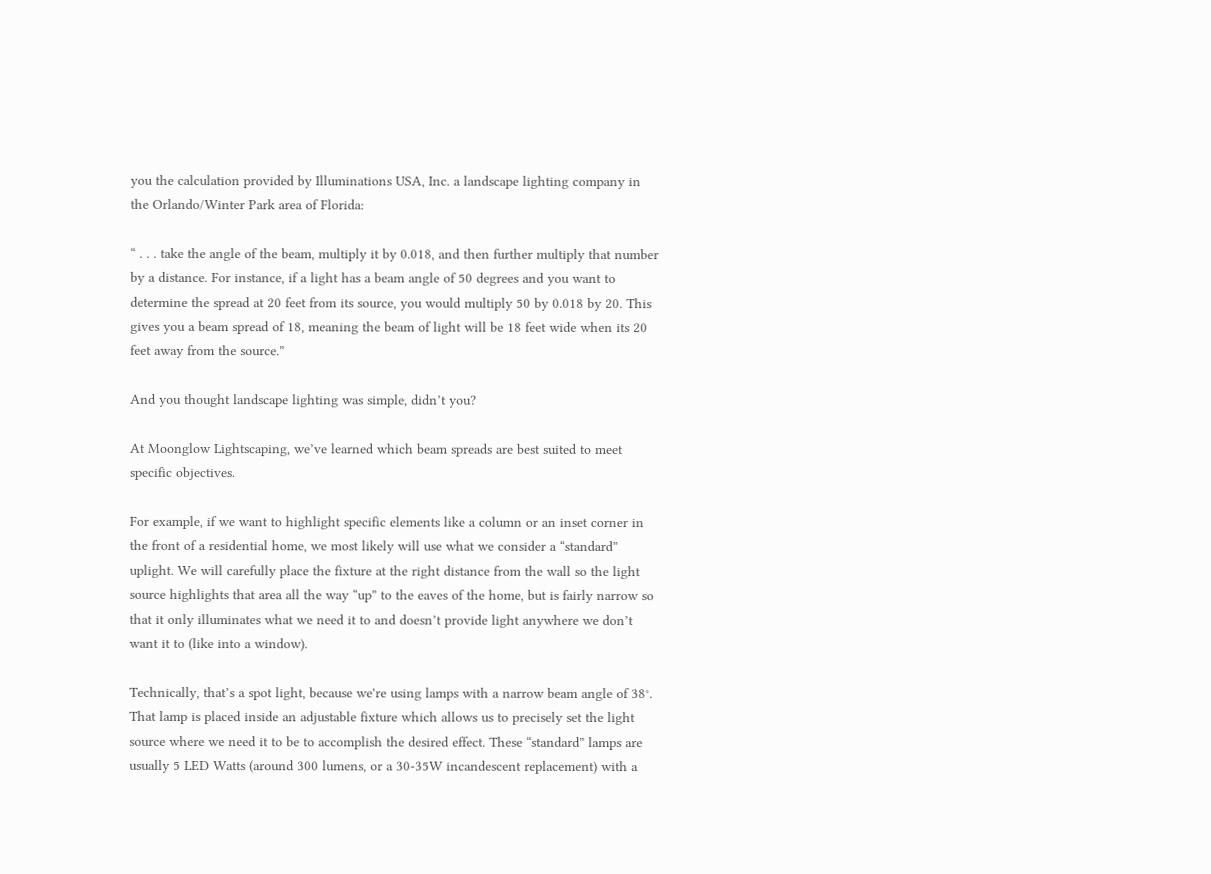you the calculation provided by Illuminations USA, Inc. a landscape lighting company in the Orlando/Winter Park area of Florida:

“ . . . take the angle of the beam, multiply it by 0.018, and then further multiply that number by a distance. For instance, if a light has a beam angle of 50 degrees and you want to determine the spread at 20 feet from its source, you would multiply 50 by 0.018 by 20. This gives you a beam spread of 18, meaning the beam of light will be 18 feet wide when its 20 feet away from the source.”

And you thought landscape lighting was simple, didn’t you?

At Moonglow Lightscaping, we’ve learned which beam spreads are best suited to meet specific objectives.

For example, if we want to highlight specific elements like a column or an inset corner in the front of a residential home, we most likely will use what we consider a “standard” uplight. We will carefully place the fixture at the right distance from the wall so the light source highlights that area all the way “up” to the eaves of the home, but is fairly narrow so that it only illuminates what we need it to and doesn’t provide light anywhere we don’t want it to (like into a window).

Technically, that’s a spot light, because we're using lamps with a narrow beam angle of 38°. That lamp is placed inside an adjustable fixture which allows us to precisely set the light source where we need it to be to accomplish the desired effect. These “standard” lamps are usually 5 LED Watts (around 300 lumens, or a 30-35W incandescent replacement) with a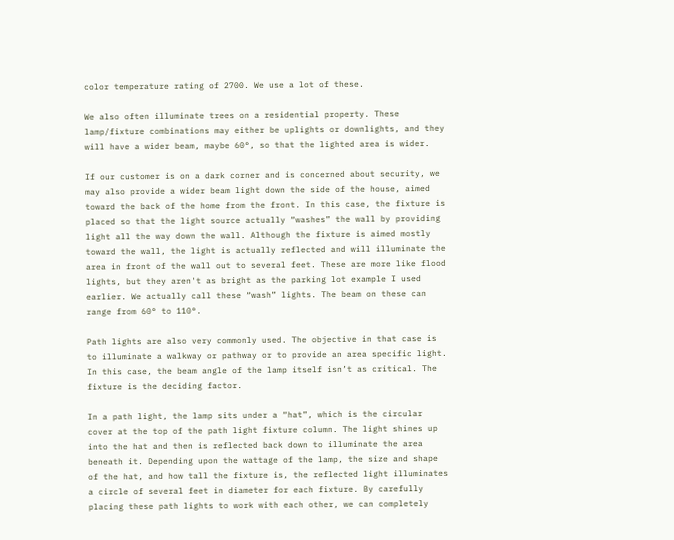color temperature rating of 2700. We use a lot of these.

We also often illuminate trees on a residential property. These lamp/fixture combinations may either be uplights or downlights, and they will have a wider beam, maybe 60°, so that the lighted area is wider.

If our customer is on a dark corner and is concerned about security, we may also provide a wider beam light down the side of the house, aimed toward the back of the home from the front. In this case, the fixture is placed so that the light source actually “washes” the wall by providing light all the way down the wall. Although the fixture is aimed mostly toward the wall, the light is actually reflected and will illuminate the area in front of the wall out to several feet. These are more like flood lights, but they aren't as bright as the parking lot example I used earlier. We actually call these “wash” lights. The beam on these can range from 60° to 110°.

Path lights are also very commonly used. The objective in that case is to illuminate a walkway or pathway or to provide an area specific light. In this case, the beam angle of the lamp itself isn’t as critical. The fixture is the deciding factor.

In a path light, the lamp sits under a “hat”, which is the circular cover at the top of the path light fixture column. The light shines up into the hat and then is reflected back down to illuminate the area beneath it. Depending upon the wattage of the lamp, the size and shape of the hat, and how tall the fixture is, the reflected light illuminates a circle of several feet in diameter for each fixture. By carefully placing these path lights to work with each other, we can completely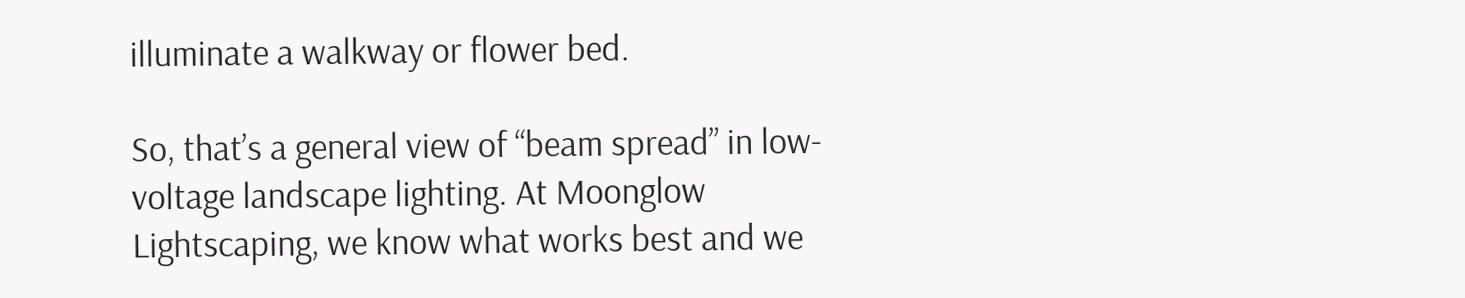illuminate a walkway or flower bed.

So, that’s a general view of “beam spread” in low-voltage landscape lighting. At Moonglow Lightscaping, we know what works best and we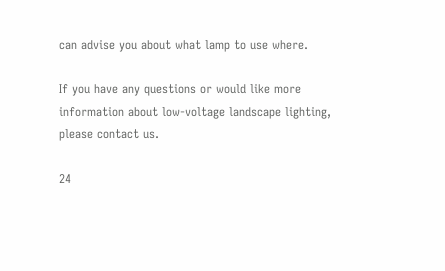can advise you about what lamp to use where.

If you have any questions or would like more information about low-voltage landscape lighting, please contact us.

24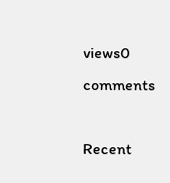views0 comments

Recent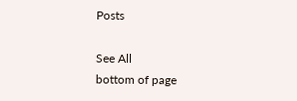Posts

See All
bottom of page